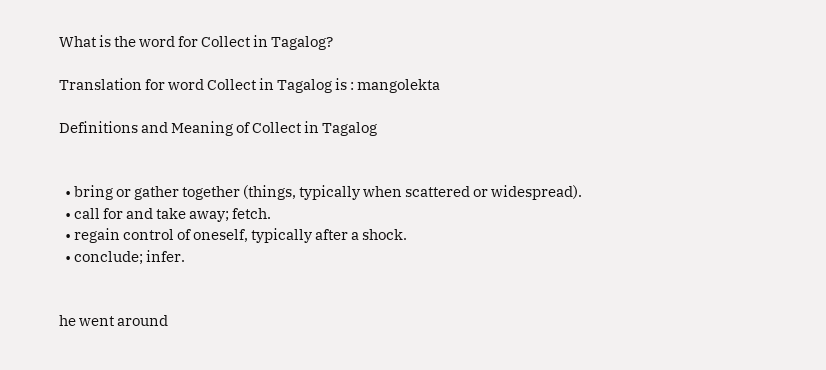What is the word for Collect in Tagalog?

Translation for word Collect in Tagalog is : mangolekta

Definitions and Meaning of Collect in Tagalog


  • bring or gather together (things, typically when scattered or widespread).
  • call for and take away; fetch.
  • regain control of oneself, typically after a shock.
  • conclude; infer.


he went around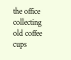the office collecting old coffee cups